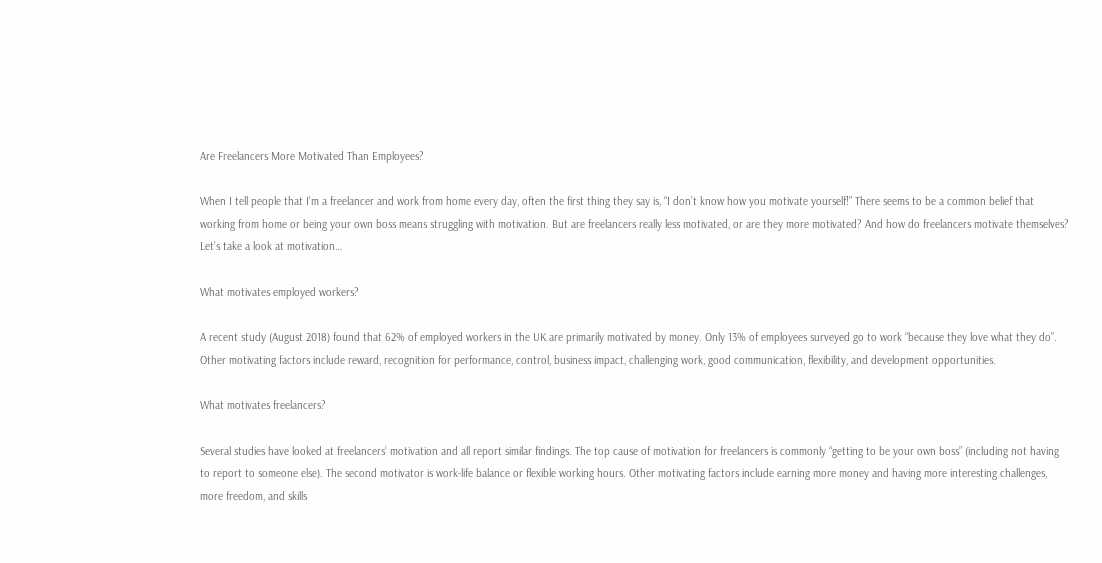Are Freelancers More Motivated Than Employees?

When I tell people that I’m a freelancer and work from home every day, often the first thing they say is, “I don’t know how you motivate yourself!” There seems to be a common belief that working from home or being your own boss means struggling with motivation. But are freelancers really less motivated, or are they more motivated? And how do freelancers motivate themselves? Let’s take a look at motivation…

What motivates employed workers?

A recent study (August 2018) found that 62% of employed workers in the UK are primarily motivated by money. Only 13% of employees surveyed go to work “because they love what they do”. Other motivating factors include reward, recognition for performance, control, business impact, challenging work, good communication, flexibility, and development opportunities.

What motivates freelancers?

Several studies have looked at freelancers’ motivation and all report similar findings. The top cause of motivation for freelancers is commonly “getting to be your own boss” (including not having to report to someone else). The second motivator is work-life balance or flexible working hours. Other motivating factors include earning more money and having more interesting challenges, more freedom, and skills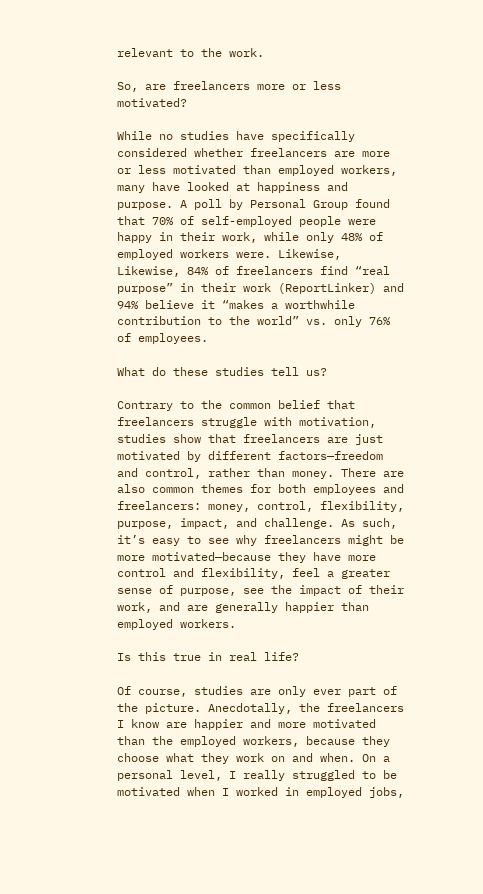relevant to the work.

So, are freelancers more or less motivated?

While no studies have specifically considered whether freelancers are more or less motivated than employed workers, many have looked at happiness and purpose. A poll by Personal Group found that 70% of self-employed people were happy in their work, while only 48% of employed workers were. Likewise, Likewise, 84% of freelancers find “real purpose” in their work (ReportLinker) and 94% believe it “makes a worthwhile contribution to the world” vs. only 76% of employees.

What do these studies tell us?

Contrary to the common belief that freelancers struggle with motivation, studies show that freelancers are just motivated by different factors—freedom and control, rather than money. There are also common themes for both employees and freelancers: money, control, flexibility, purpose, impact, and challenge. As such, it’s easy to see why freelancers might be more motivated—because they have more control and flexibility, feel a greater sense of purpose, see the impact of their work, and are generally happier than employed workers.

Is this true in real life?

Of course, studies are only ever part of the picture. Anecdotally, the freelancers I know are happier and more motivated than the employed workers, because they choose what they work on and when. On a personal level, I really struggled to be motivated when I worked in employed jobs,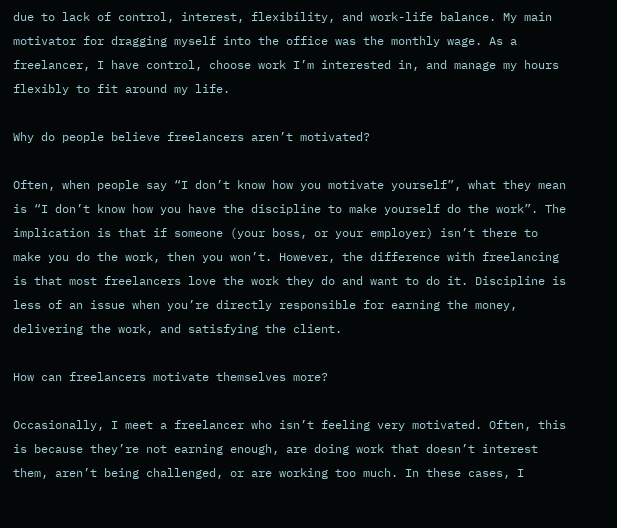due to lack of control, interest, flexibility, and work-life balance. My main motivator for dragging myself into the office was the monthly wage. As a freelancer, I have control, choose work I’m interested in, and manage my hours flexibly to fit around my life.

Why do people believe freelancers aren’t motivated?

Often, when people say “I don’t know how you motivate yourself”, what they mean is “I don’t know how you have the discipline to make yourself do the work”. The implication is that if someone (your boss, or your employer) isn’t there to make you do the work, then you won’t. However, the difference with freelancing is that most freelancers love the work they do and want to do it. Discipline is less of an issue when you’re directly responsible for earning the money, delivering the work, and satisfying the client.

How can freelancers motivate themselves more?

Occasionally, I meet a freelancer who isn’t feeling very motivated. Often, this is because they’re not earning enough, are doing work that doesn’t interest them, aren’t being challenged, or are working too much. In these cases, I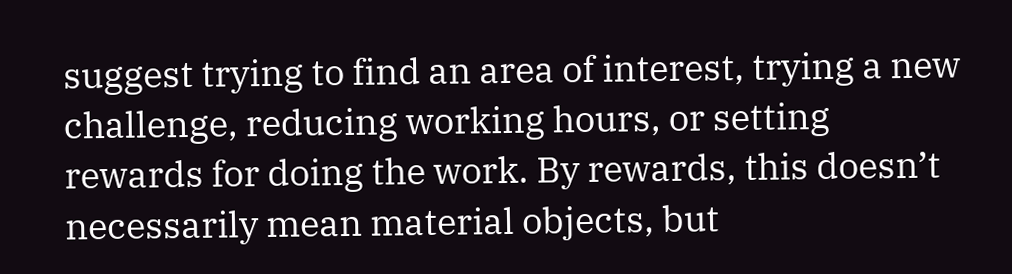suggest trying to find an area of interest, trying a new challenge, reducing working hours, or setting rewards for doing the work. By rewards, this doesn’t necessarily mean material objects, but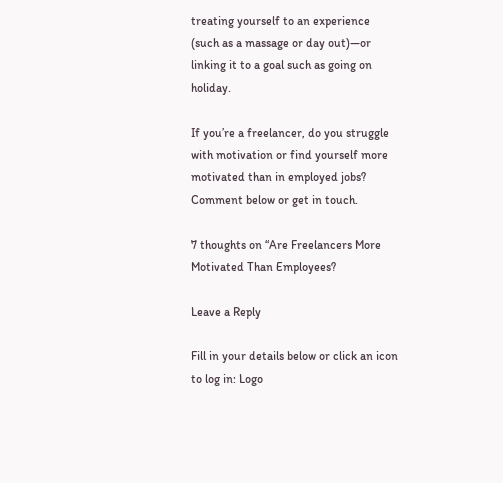treating yourself to an experience (such as a massage or day out)—or linking it to a goal such as going on holiday.

If you’re a freelancer, do you struggle with motivation or find yourself more motivated than in employed jobs? Comment below or get in touch.

7 thoughts on “Are Freelancers More Motivated Than Employees?

Leave a Reply

Fill in your details below or click an icon to log in: Logo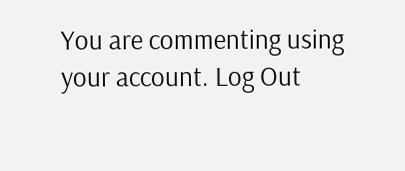You are commenting using your account. Log Out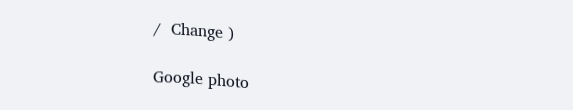/  Change )

Google photo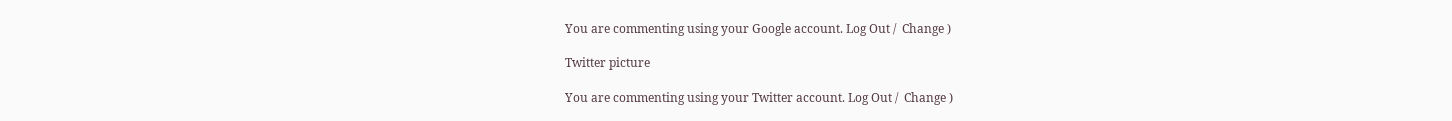You are commenting using your Google account. Log Out /  Change )

Twitter picture

You are commenting using your Twitter account. Log Out /  Change )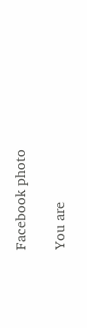Facebook photo

You are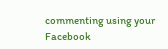commenting using your Facebook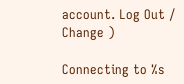account. Log Out /  Change )

Connecting to %s